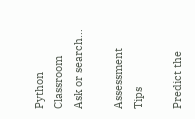Python Classroom
Ask or search…

Assessment Tips

Predict the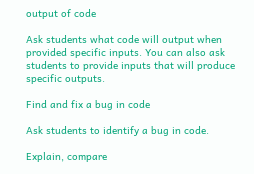output of code

Ask students what code will output when provided specific inputs. You can also ask students to provide inputs that will produce specific outputs.

Find and fix a bug in code

Ask students to identify a bug in code.

Explain, compare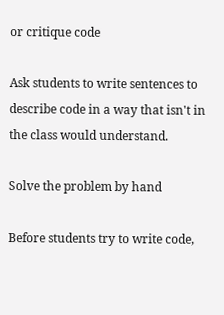or critique code

Ask students to write sentences to describe code in a way that isn't in the class would understand.

Solve the problem by hand

Before students try to write code,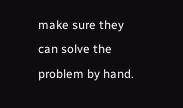make sure they can solve the problem by hand.